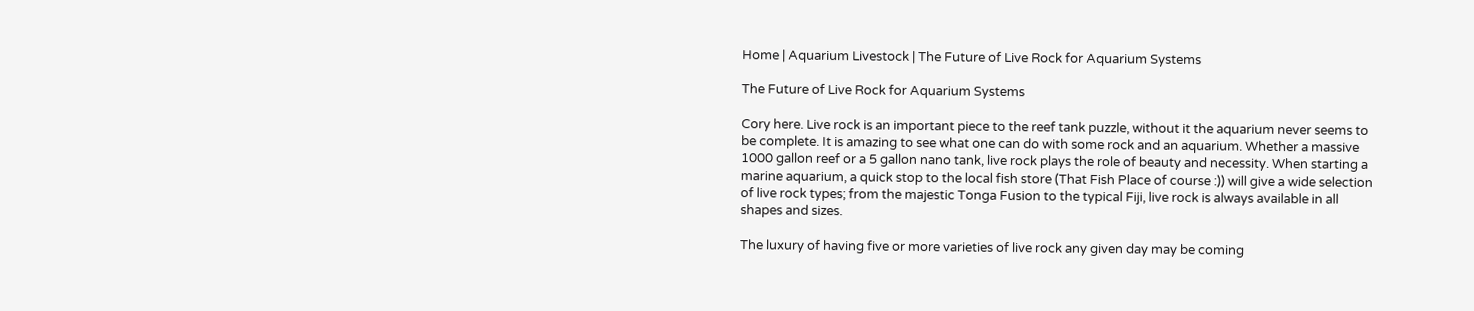Home | Aquarium Livestock | The Future of Live Rock for Aquarium Systems

The Future of Live Rock for Aquarium Systems

Cory here. Live rock is an important piece to the reef tank puzzle, without it the aquarium never seems to be complete. It is amazing to see what one can do with some rock and an aquarium. Whether a massive 1000 gallon reef or a 5 gallon nano tank, live rock plays the role of beauty and necessity. When starting a marine aquarium, a quick stop to the local fish store (That Fish Place of course :)) will give a wide selection of live rock types; from the majestic Tonga Fusion to the typical Fiji, live rock is always available in all shapes and sizes.

The luxury of having five or more varieties of live rock any given day may be coming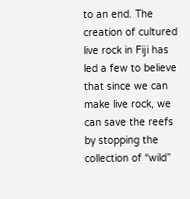to an end. The creation of cultured live rock in Fiji has led a few to believe that since we can make live rock, we can save the reefs by stopping the collection of “wild”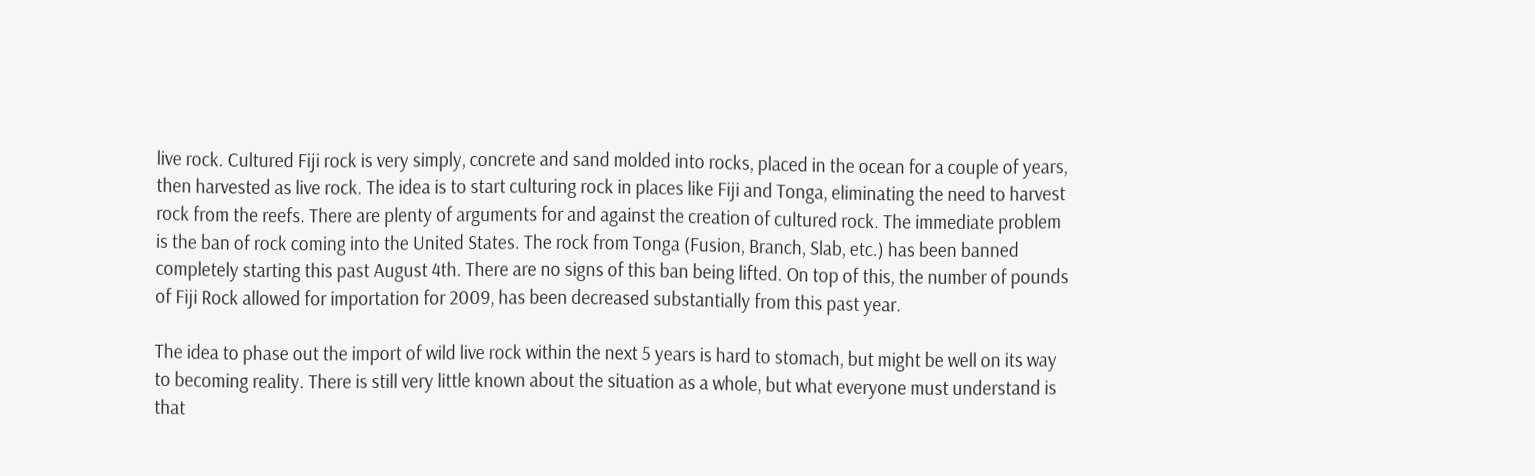live rock. Cultured Fiji rock is very simply, concrete and sand molded into rocks, placed in the ocean for a couple of years, then harvested as live rock. The idea is to start culturing rock in places like Fiji and Tonga, eliminating the need to harvest rock from the reefs. There are plenty of arguments for and against the creation of cultured rock. The immediate problem is the ban of rock coming into the United States. The rock from Tonga (Fusion, Branch, Slab, etc.) has been banned completely starting this past August 4th. There are no signs of this ban being lifted. On top of this, the number of pounds of Fiji Rock allowed for importation for 2009, has been decreased substantially from this past year.

The idea to phase out the import of wild live rock within the next 5 years is hard to stomach, but might be well on its way to becoming reality. There is still very little known about the situation as a whole, but what everyone must understand is that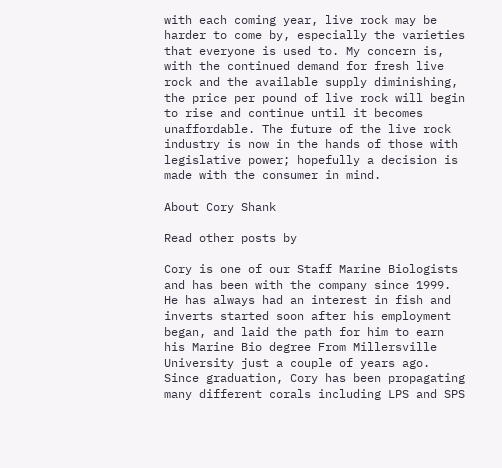with each coming year, live rock may be harder to come by, especially the varieties that everyone is used to. My concern is, with the continued demand for fresh live rock and the available supply diminishing, the price per pound of live rock will begin to rise and continue until it becomes unaffordable. The future of the live rock industry is now in the hands of those with legislative power; hopefully a decision is made with the consumer in mind.

About Cory Shank

Read other posts by

Cory is one of our Staff Marine Biologists and has been with the company since 1999. He has always had an interest in fish and inverts started soon after his employment began, and laid the path for him to earn his Marine Bio degree From Millersville University just a couple of years ago. Since graduation, Cory has been propagating many different corals including LPS and SPS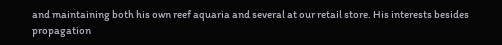and maintaining both his own reef aquaria and several at our retail store. His interests besides propagation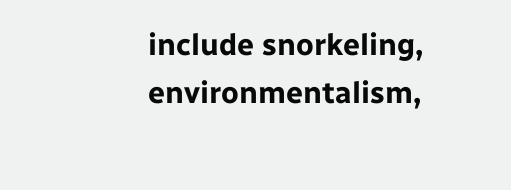include snorkeling, environmentalism,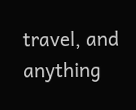travel, and anything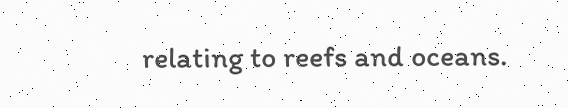relating to reefs and oceans.